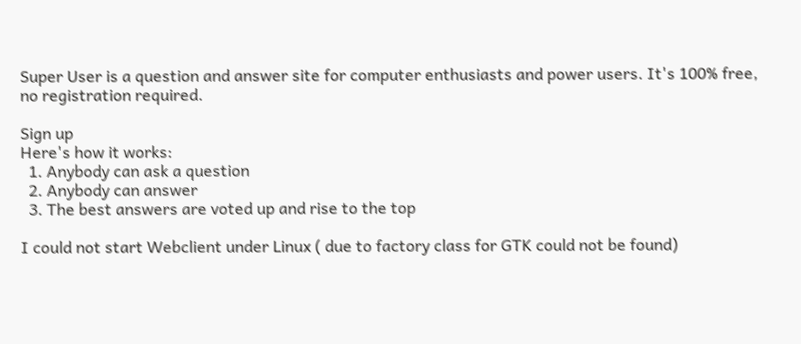Super User is a question and answer site for computer enthusiasts and power users. It's 100% free, no registration required.

Sign up
Here's how it works:
  1. Anybody can ask a question
  2. Anybody can answer
  3. The best answers are voted up and rise to the top

I could not start Webclient under Linux ( due to factory class for GTK could not be found)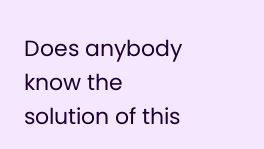Does anybody know the solution of this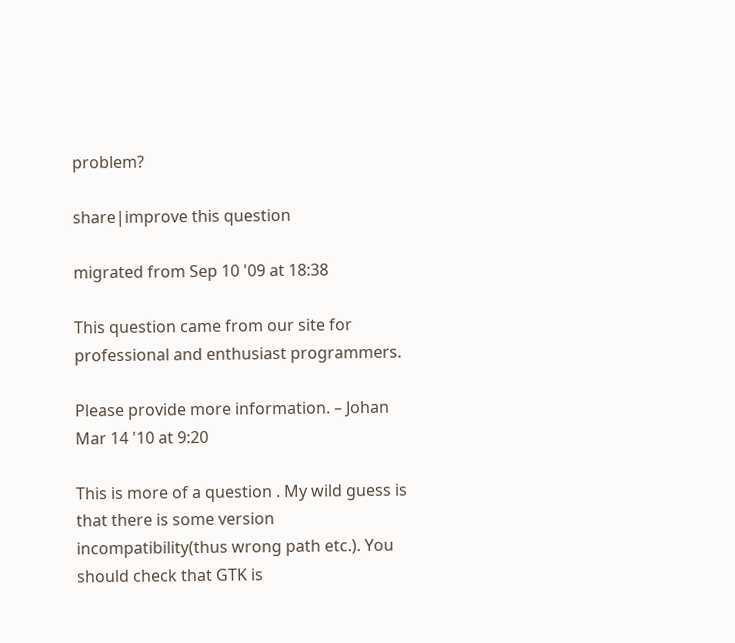problem?

share|improve this question

migrated from Sep 10 '09 at 18:38

This question came from our site for professional and enthusiast programmers.

Please provide more information. – Johan Mar 14 '10 at 9:20

This is more of a question . My wild guess is that there is some version incompatibility(thus wrong path etc.). You should check that GTK is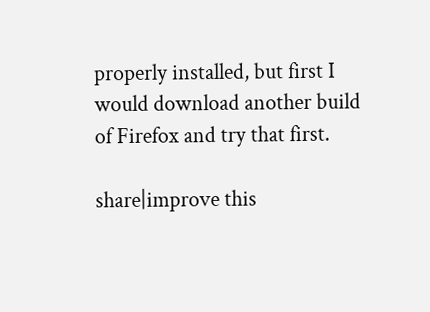properly installed, but first I would download another build of Firefox and try that first.

share|improve this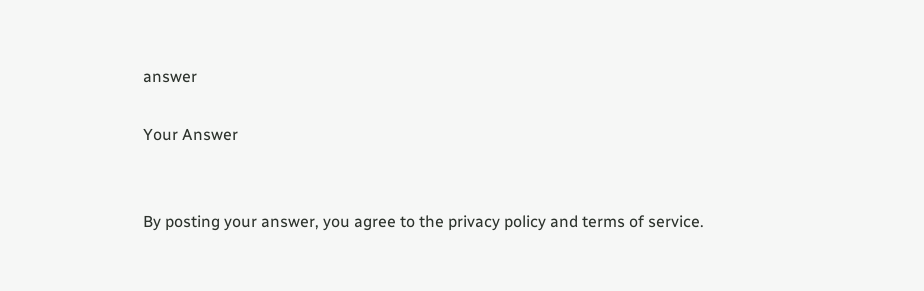answer

Your Answer


By posting your answer, you agree to the privacy policy and terms of service.